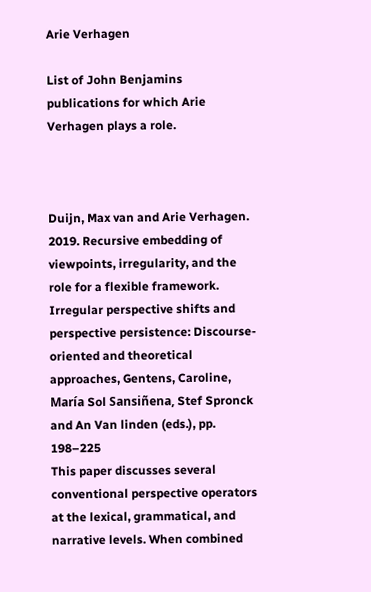Arie Verhagen

List of John Benjamins publications for which Arie Verhagen plays a role.



Duijn, Max van and Arie Verhagen. 2019. Recursive embedding of viewpoints, irregularity, and the role for a flexible framework. Irregular perspective shifts and perspective persistence: Discourse-oriented and theoretical approaches, Gentens, Caroline, María Sol Sansiñena, Stef Spronck and An Van linden (eds.), pp. 198–225
This paper discusses several conventional perspective operators at the lexical, grammatical, and narrative levels. When combined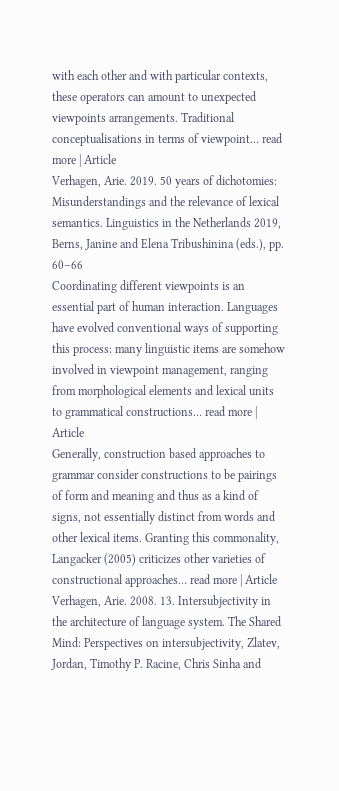with each other and with particular contexts, these operators can amount to unexpected viewpoints arrangements. Traditional conceptualisations in terms of viewpoint… read more | Article
Verhagen, Arie. 2019. 50 years of dichotomies: Misunderstandings and the relevance of lexical semantics. Linguistics in the Netherlands 2019, Berns, Janine and Elena Tribushinina (eds.), pp. 60–66
Coordinating different viewpoints is an essential part of human interaction. Languages have evolved conventional ways of supporting this process: many linguistic items are somehow involved in viewpoint management, ranging from morphological elements and lexical units to grammatical constructions… read more | Article
Generally, construction based approaches to grammar consider constructions to be pairings of form and meaning and thus as a kind of signs, not essentially distinct from words and other lexical items. Granting this commonality, Langacker (2005) criticizes other varieties of constructional approaches… read more | Article
Verhagen, Arie. 2008. 13. Intersubjectivity in the architecture of language system. The Shared Mind: Perspectives on intersubjectivity, Zlatev, Jordan, Timothy P. Racine, Chris Sinha and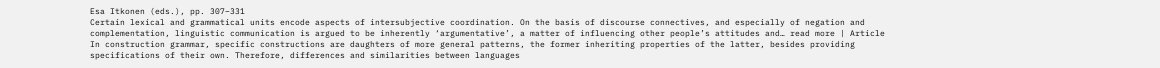Esa Itkonen (eds.), pp. 307–331
Certain lexical and grammatical units encode aspects of intersubjective coordination. On the basis of discourse connectives, and especially of negation and complementation, linguistic communication is argued to be inherently ‘argumentative’, a matter of influencing other people’s attitudes and… read more | Article
In construction grammar, specific constructions are daughters of more general patterns, the former inheriting properties of the latter, besides providing specifications of their own. Therefore, differences and similarities between languages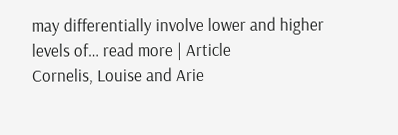may differentially involve lower and higher levels of… read more | Article
Cornelis, Louise and Arie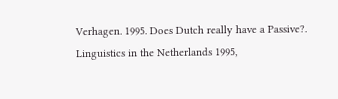Verhagen. 1995. Does Dutch really have a Passive?. Linguistics in the Netherlands 1995,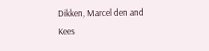Dikken, Marcel den and Kees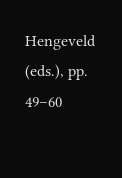Hengeveld (eds.), pp. 49–60